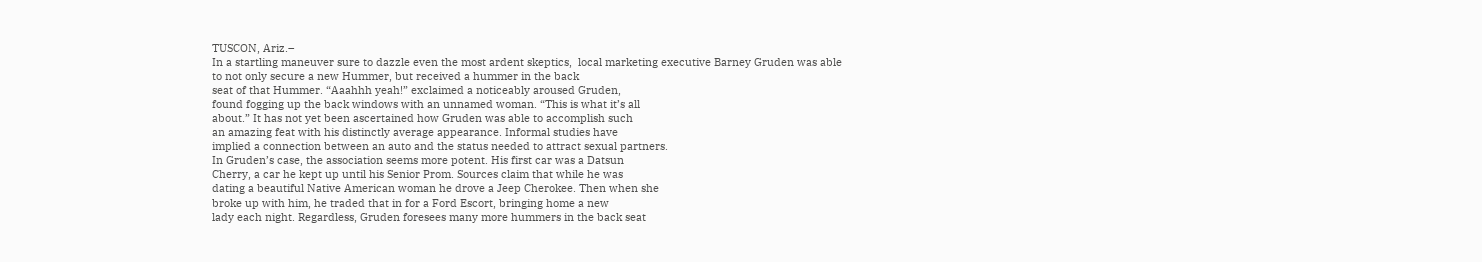TUSCON, Ariz.–
In a startling maneuver sure to dazzle even the most ardent skeptics,  local marketing executive Barney Gruden was able
to not only secure a new Hummer, but received a hummer in the back
seat of that Hummer. “Aaahhh yeah!” exclaimed a noticeably aroused Gruden,
found fogging up the back windows with an unnamed woman. “This is what it’s all
about.” It has not yet been ascertained how Gruden was able to accomplish such
an amazing feat with his distinctly average appearance. Informal studies have
implied a connection between an auto and the status needed to attract sexual partners.
In Gruden’s case, the association seems more potent. His first car was a Datsun
Cherry, a car he kept up until his Senior Prom. Sources claim that while he was
dating a beautiful Native American woman he drove a Jeep Cherokee. Then when she
broke up with him, he traded that in for a Ford Escort, bringing home a new
lady each night. Regardless, Gruden foresees many more hummers in the back seat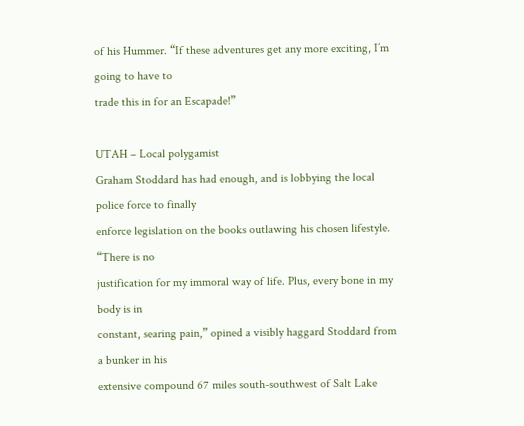of his Hummer. “If these adventures get any more exciting, I’m going to have to
trade this in for an Escapade!”

UTAH – Local polygamist
Graham Stoddard has had enough, and is lobbying the local police force to finally
enforce legislation on the books outlawing his chosen lifestyle. “There is no
justification for my immoral way of life. Plus, every bone in my body is in
constant, searing pain,” opined a visibly haggard Stoddard from a bunker in his
extensive compound 67 miles south-southwest of Salt Lake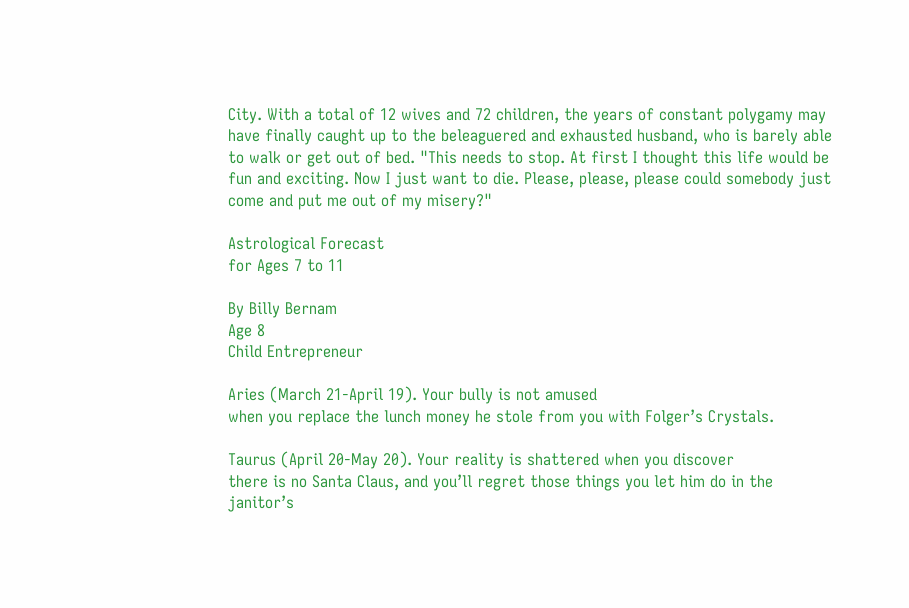City. With a total of 12 wives and 72 children, the years of constant polygamy may have finally caught up to the beleaguered and exhausted husband, who is barely able to walk or get out of bed. "This needs to stop. At first I thought this life would be fun and exciting. Now I just want to die. Please, please, please could somebody just come and put me out of my misery?"

Astrological Forecast
for Ages 7 to 11

By Billy Bernam
Age 8
Child Entrepreneur

Aries (March 21-April 19). Your bully is not amused
when you replace the lunch money he stole from you with Folger’s Crystals.

Taurus (April 20-May 20). Your reality is shattered when you discover
there is no Santa Claus, and you’ll regret those things you let him do in the
janitor’s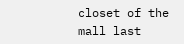closet of the mall last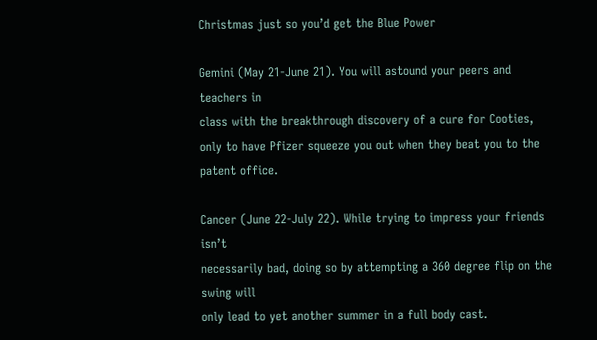Christmas just so you’d get the Blue Power

Gemini (May 21-June 21). You will astound your peers and teachers in
class with the breakthrough discovery of a cure for Cooties, only to have Pfizer squeeze you out when they beat you to the patent office.

Cancer (June 22-July 22). While trying to impress your friends isn’t
necessarily bad, doing so by attempting a 360 degree flip on the swing will
only lead to yet another summer in a full body cast.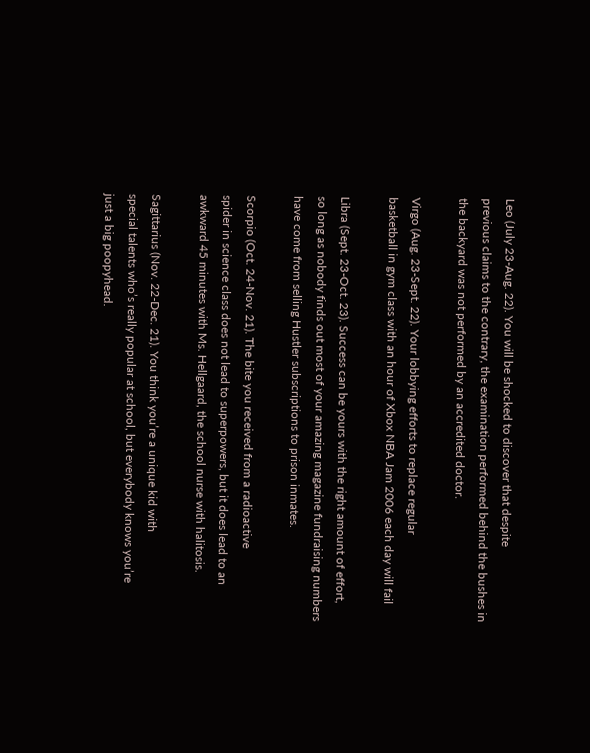Leo (July 23-Aug. 22). You will be shocked to discover that despite
previous claims to the contrary, the examination performed behind the bushes in
the backyard was not performed by an accredited doctor.

Virgo (Aug. 23-Sept. 22). Your lobbying efforts to replace regular
basketball in gym class with an hour of Xbox NBA Jam 2006 each day will fail

Libra (Sept. 23-Oct. 23). Success can be yours with the right amount of effort,
so long as nobody finds out most of your amazing magazine fundraising numbers
have come from selling Hustler subscriptions to prison inmates.

Scorpio (Oct. 24-Nov. 21). The bite you received from a radioactive
spider in science class does not lead to superpowers, but it does lead to an
awkward 45 minutes with Ms. Hellgaard, the school nurse with halitosis.

Sagittarius (Nov. 22-Dec. 21). You think you’re a unique kid with
special talents who’s really popular at school, but everybody knows you’re
just a big poopyhead.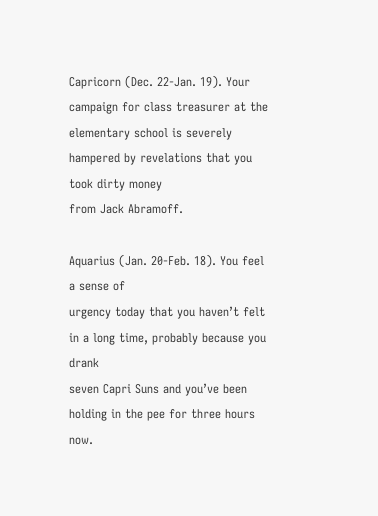Capricorn (Dec. 22-Jan. 19). Your campaign for class treasurer at the
elementary school is severely hampered by revelations that you took dirty money
from Jack Abramoff.

Aquarius (Jan. 20-Feb. 18). You feel a sense of
urgency today that you haven’t felt in a long time, probably because you drank
seven Capri Suns and you’ve been holding in the pee for three hours now.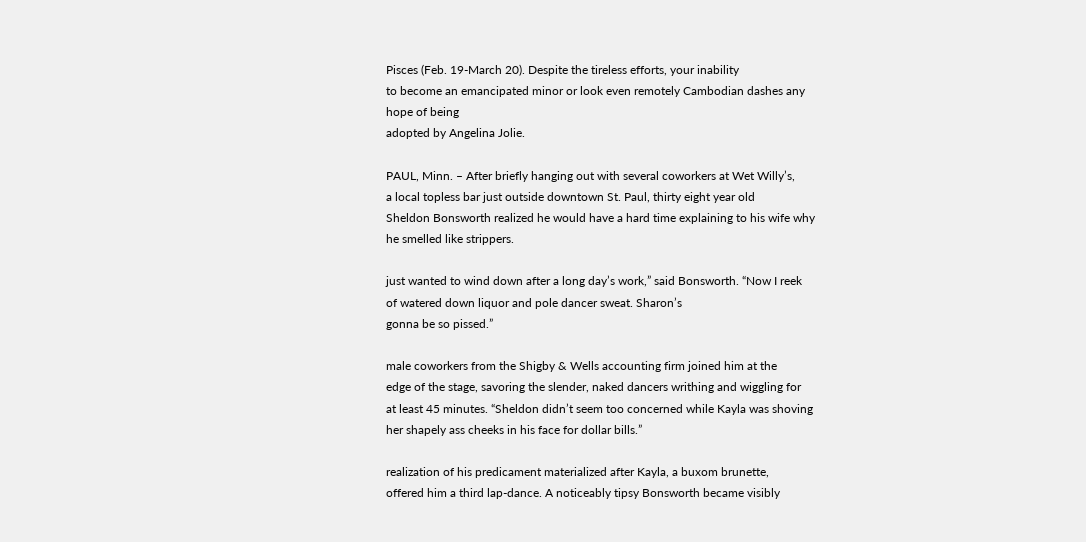Pisces (Feb. 19-March 20). Despite the tireless efforts, your inability
to become an emancipated minor or look even remotely Cambodian dashes any hope of being
adopted by Angelina Jolie.

PAUL, Minn. – After briefly hanging out with several coworkers at Wet Willy’s,
a local topless bar just outside downtown St. Paul, thirty eight year old
Sheldon Bonsworth realized he would have a hard time explaining to his wife why
he smelled like strippers.

just wanted to wind down after a long day’s work,” said Bonsworth. “Now I reek
of watered down liquor and pole dancer sweat. Sharon’s
gonna be so pissed.”

male coworkers from the Shigby & Wells accounting firm joined him at the
edge of the stage, savoring the slender, naked dancers writhing and wiggling for
at least 45 minutes. “Sheldon didn’t seem too concerned while Kayla was shoving
her shapely ass cheeks in his face for dollar bills.”

realization of his predicament materialized after Kayla, a buxom brunette,
offered him a third lap-dance. A noticeably tipsy Bonsworth became visibly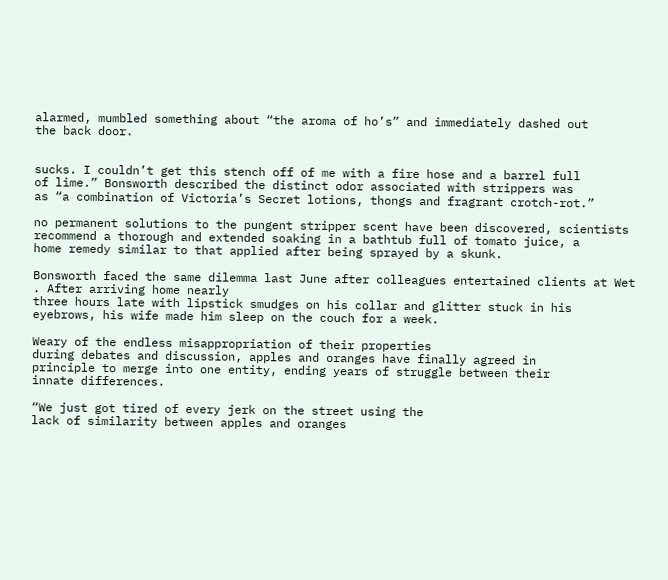alarmed, mumbled something about “the aroma of ho’s” and immediately dashed out
the back door.


sucks. I couldn’t get this stench off of me with a fire hose and a barrel full
of lime.” Bonsworth described the distinct odor associated with strippers was
as “a combination of Victoria’s Secret lotions, thongs and fragrant crotch-rot.”

no permanent solutions to the pungent stripper scent have been discovered, scientists
recommend a thorough and extended soaking in a bathtub full of tomato juice, a
home remedy similar to that applied after being sprayed by a skunk.

Bonsworth faced the same dilemma last June after colleagues entertained clients at Wet
. After arriving home nearly
three hours late with lipstick smudges on his collar and glitter stuck in his
eyebrows, his wife made him sleep on the couch for a week.

Weary of the endless misappropriation of their properties
during debates and discussion, apples and oranges have finally agreed in
principle to merge into one entity, ending years of struggle between their
innate differences.

“We just got tired of every jerk on the street using the
lack of similarity between apples and oranges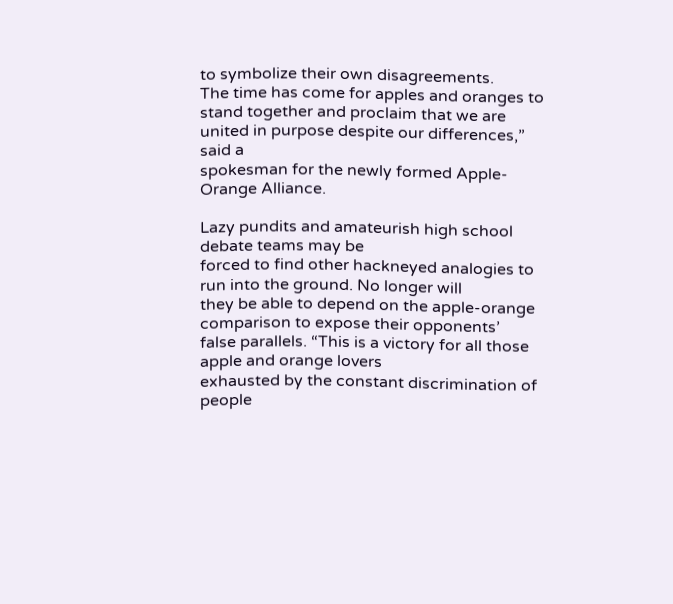to symbolize their own disagreements.
The time has come for apples and oranges to stand together and proclaim that we are united in purpose despite our differences,” said a
spokesman for the newly formed Apple-Orange Alliance.

Lazy pundits and amateurish high school debate teams may be
forced to find other hackneyed analogies to run into the ground. No longer will
they be able to depend on the apple-orange comparison to expose their opponents’
false parallels. “This is a victory for all those apple and orange lovers
exhausted by the constant discrimination of people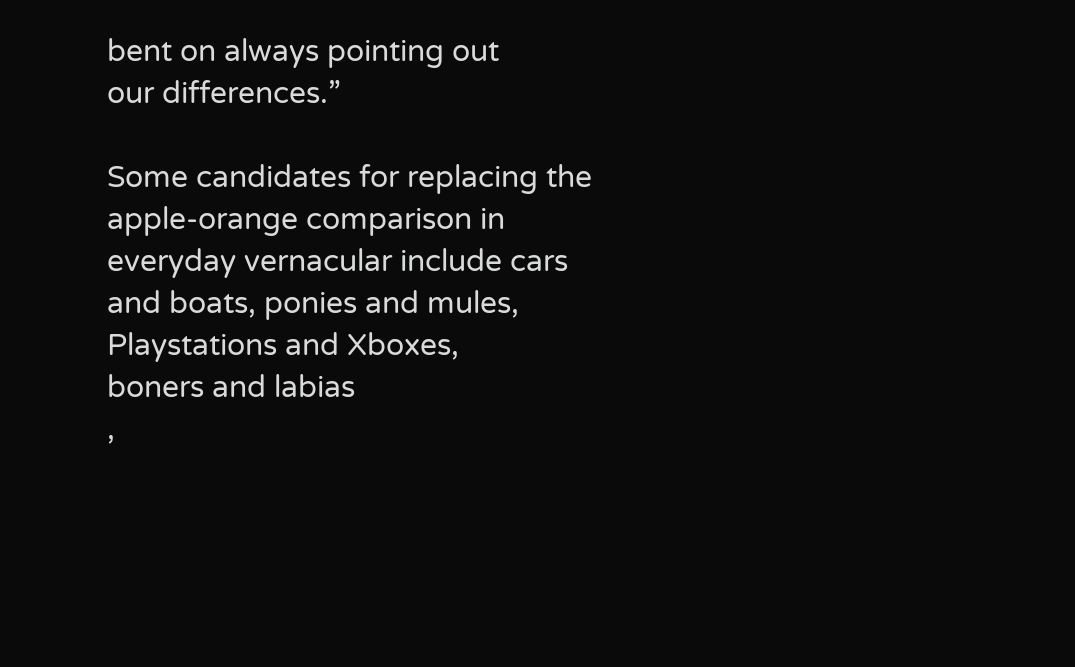bent on always pointing out
our differences.”

Some candidates for replacing the apple-orange comparison in
everyday vernacular include cars and boats, ponies and mules, Playstations and Xboxes,
boners and labias
,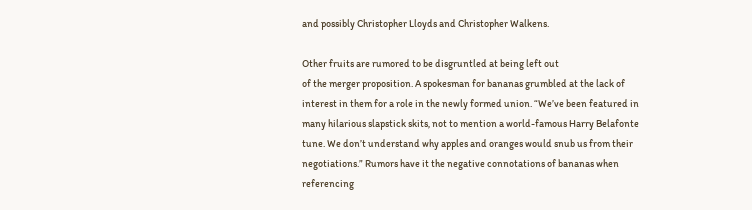and possibly Christopher Lloyds and Christopher Walkens.

Other fruits are rumored to be disgruntled at being left out
of the merger proposition. A spokesman for bananas grumbled at the lack of
interest in them for a role in the newly formed union. “We’ve been featured in
many hilarious slapstick skits, not to mention a world-famous Harry Belafonte
tune. We don’t understand why apples and oranges would snub us from their
negotiations.” Rumors have it the negative connotations of bananas when
referencing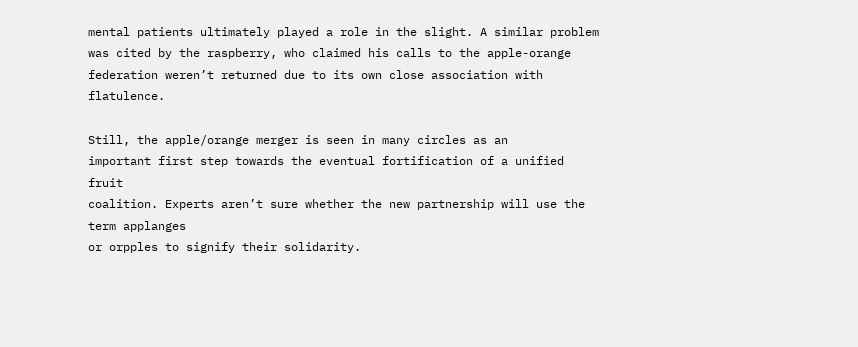mental patients ultimately played a role in the slight. A similar problem
was cited by the raspberry, who claimed his calls to the apple-orange
federation weren’t returned due to its own close association with flatulence.

Still, the apple/orange merger is seen in many circles as an
important first step towards the eventual fortification of a unified fruit
coalition. Experts aren’t sure whether the new partnership will use the term applanges
or orpples to signify their solidarity.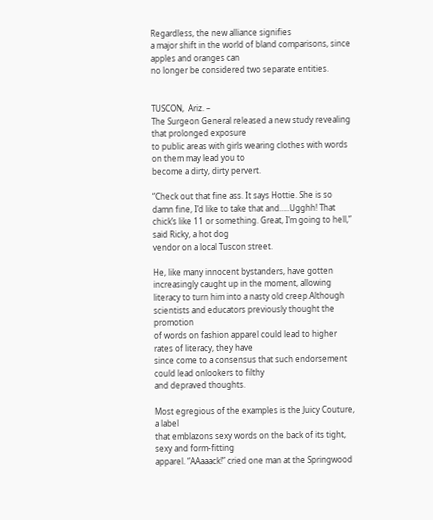Regardless, the new alliance signifies
a major shift in the world of bland comparisons, since apples and oranges can
no longer be considered two separate entities.


TUSCON,  Ariz. –
The Surgeon General released a new study revealing that prolonged exposure
to public areas with girls wearing clothes with words on them may lead you to
become a dirty, dirty pervert.

“Check out that fine ass. It says Hottie. She is so damn fine, I’d like to take that and…..Ugghh! That
chick’s like 11 or something. Great, I’m going to hell,” said Ricky, a hot dog
vendor on a local Tuscon street.

He, like many innocent bystanders, have gotten increasingly caught up in the moment, allowing literacy to turn him into a nasty old creep.Although scientists and educators previously thought the promotion
of words on fashion apparel could lead to higher rates of literacy, they have
since come to a consensus that such endorsement could lead onlookers to filthy
and depraved thoughts.

Most egregious of the examples is the Juicy Couture, a label
that emblazons sexy words on the back of its tight, sexy and form-fitting
apparel. “AAaaack!” cried one man at the Springwood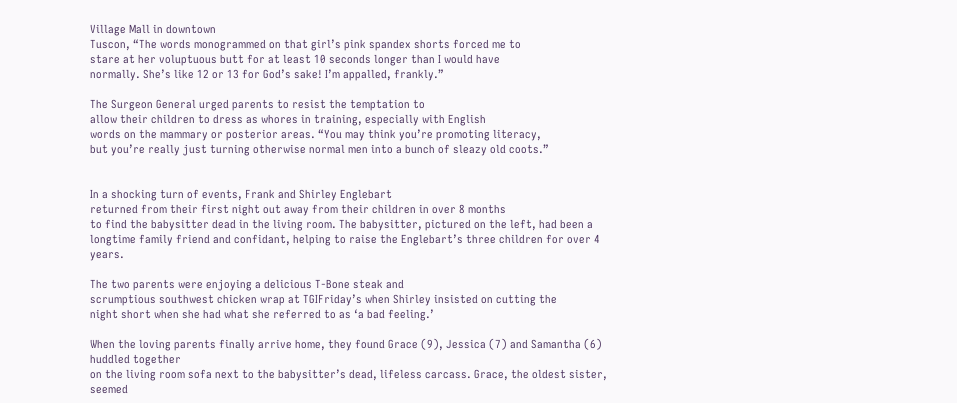Village Mall in downtown
Tuscon, “The words monogrammed on that girl’s pink spandex shorts forced me to
stare at her voluptuous butt for at least 10 seconds longer than I would have
normally. She’s like 12 or 13 for God’s sake! I’m appalled, frankly.”

The Surgeon General urged parents to resist the temptation to
allow their children to dress as whores in training, especially with English
words on the mammary or posterior areas. “You may think you’re promoting literacy,
but you’re really just turning otherwise normal men into a bunch of sleazy old coots.”


In a shocking turn of events, Frank and Shirley Englebart
returned from their first night out away from their children in over 8 months
to find the babysitter dead in the living room. The babysitter, pictured on the left, had been a longtime family friend and confidant, helping to raise the Englebart’s three children for over 4 years.

The two parents were enjoying a delicious T-Bone steak and
scrumptious southwest chicken wrap at TGIFriday’s when Shirley insisted on cutting the
night short when she had what she referred to as ‘a bad feeling.’

When the loving parents finally arrive home, they found Grace (9), Jessica (7) and Samantha (6) huddled together
on the living room sofa next to the babysitter’s dead, lifeless carcass. Grace, the oldest sister, seemed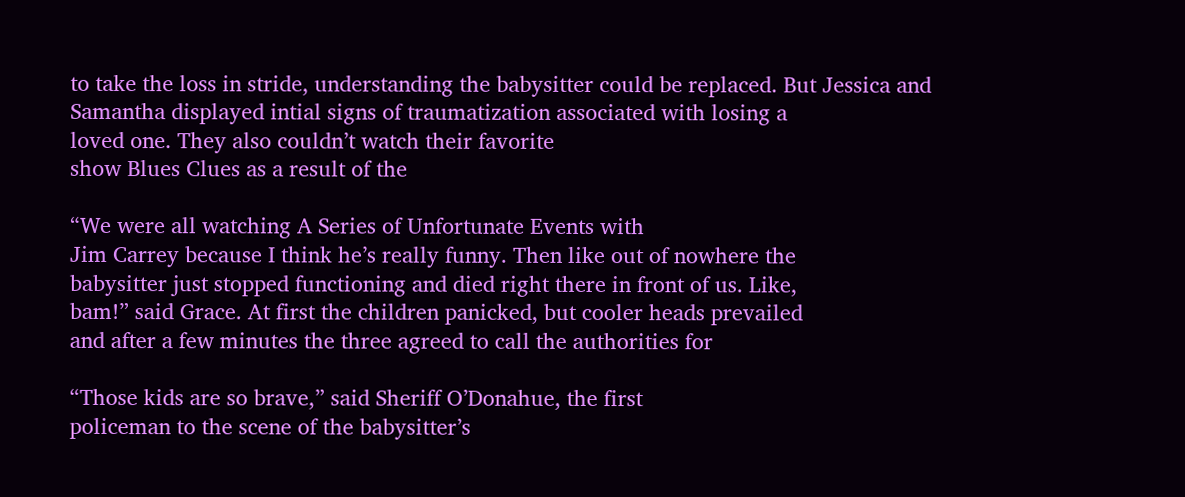to take the loss in stride, understanding the babysitter could be replaced. But Jessica and
Samantha displayed intial signs of traumatization associated with losing a
loved one. They also couldn’t watch their favorite
show Blues Clues as a result of the

“We were all watching A Series of Unfortunate Events with
Jim Carrey because I think he’s really funny. Then like out of nowhere the
babysitter just stopped functioning and died right there in front of us. Like,
bam!” said Grace. At first the children panicked, but cooler heads prevailed
and after a few minutes the three agreed to call the authorities for

“Those kids are so brave,” said Sheriff O’Donahue, the first
policeman to the scene of the babysitter’s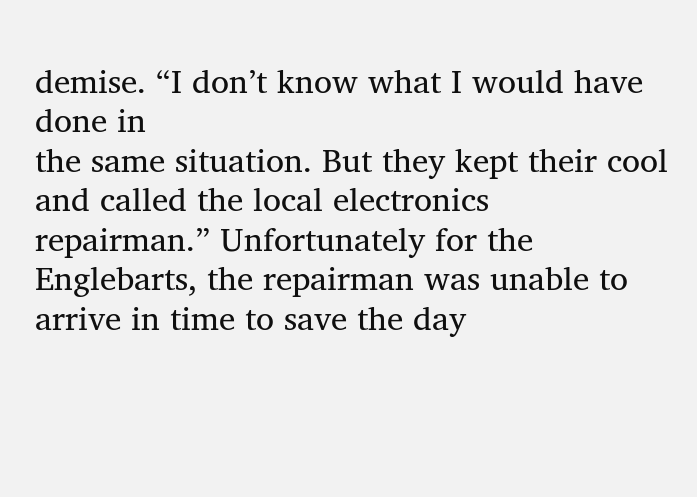demise. “I don’t know what I would have done in
the same situation. But they kept their cool and called the local electronics
repairman.” Unfortunately for the Englebarts, the repairman was unable to arrive in time to save the day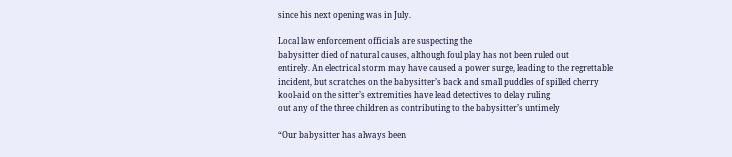since his next opening was in July.

Local law enforcement officials are suspecting the
babysitter died of natural causes, although foul play has not been ruled out
entirely. An electrical storm may have caused a power surge, leading to the regrettable
incident, but scratches on the babysitter’s back and small puddles of spilled cherry
kool-aid on the sitter’s extremities have lead detectives to delay ruling
out any of the three children as contributing to the babysitter’s untimely

“Our babysitter has always been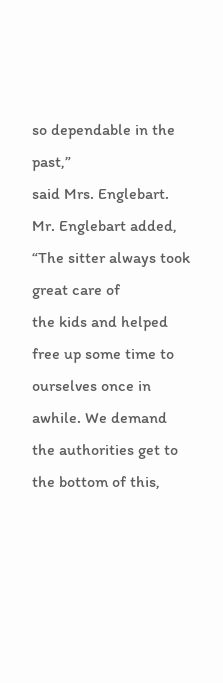so dependable in the past,”
said Mrs. Englebart. Mr. Englebart added, “The sitter always took great care of
the kids and helped free up some time to ourselves once in awhile. We demand
the authorities get to the bottom of this,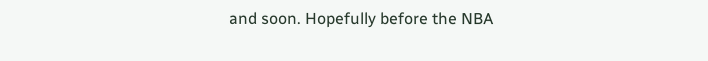and soon. Hopefully before the NBA